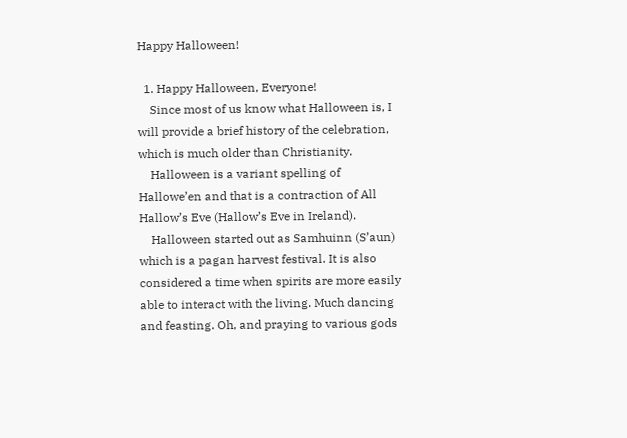Happy Halloween!

  1. Happy Halloween, Everyone!
    Since most of us know what Halloween is, I will provide a brief history of the celebration, which is much older than Christianity.
    Halloween is a variant spelling of Hallowe’en and that is a contraction of All Hallow’s Eve (Hallow’s Eve in Ireland).
    Halloween started out as Samhuinn (S’aun) which is a pagan harvest festival. It is also considered a time when spirits are more easily able to interact with the living. Much dancing and feasting. Oh, and praying to various gods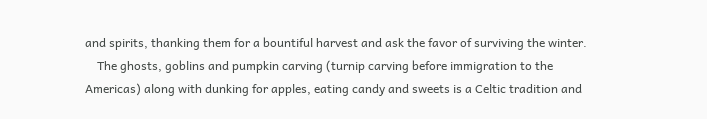and spirits, thanking them for a bountiful harvest and ask the favor of surviving the winter.
    The ghosts, goblins and pumpkin carving (turnip carving before immigration to the Americas) along with dunking for apples, eating candy and sweets is a Celtic tradition and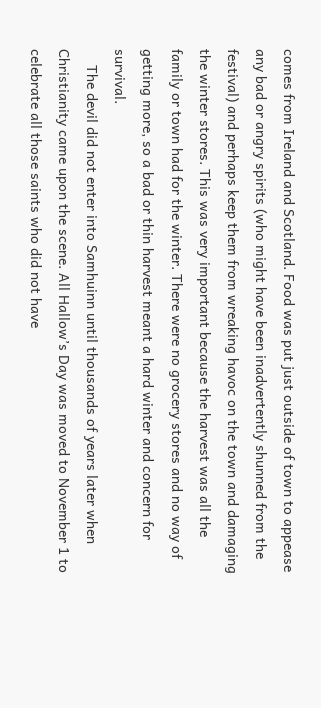comes from Ireland and Scotland. Food was put just outside of town to appease any bad or angry spirits (who might have been inadvertently shunned from the festival) and perhaps keep them from wreaking havoc on the town and damaging the winter stores. This was very important because the harvest was all the family or town had for the winter. There were no grocery stores and no way of getting more, so a bad or thin harvest meant a hard winter and concern for survival.
    The devil did not enter into Samhuinn until thousands of years later when Christianity came upon the scene. All Hallow’s Day was moved to November 1 to celebrate all those saints who did not have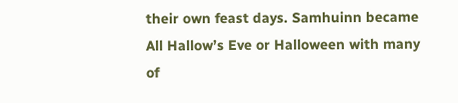their own feast days. Samhuinn became All Hallow’s Eve or Halloween with many of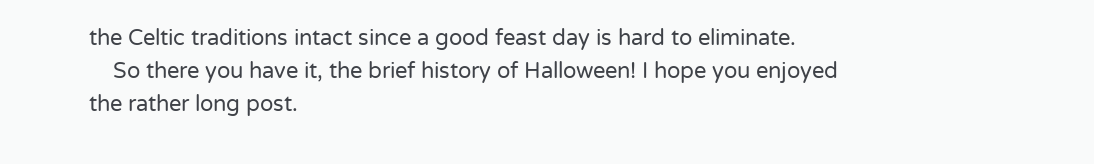the Celtic traditions intact since a good feast day is hard to eliminate.
    So there you have it, the brief history of Halloween! I hope you enjoyed the rather long post.